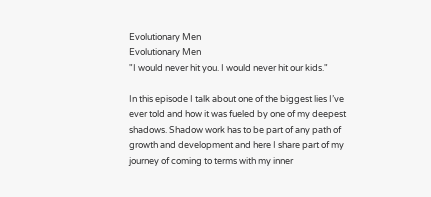Evolutionary Men
Evolutionary Men
"I would never hit you. I would never hit our kids."

In this episode I talk about one of the biggest lies I’ve ever told and how it was fueled by one of my deepest shadows. Shadow work has to be part of any path of growth and development and here I share part of my journey of coming to terms with my inner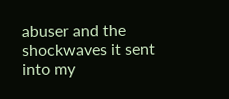abuser and the shockwaves it sent into my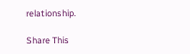relationship.

Share This